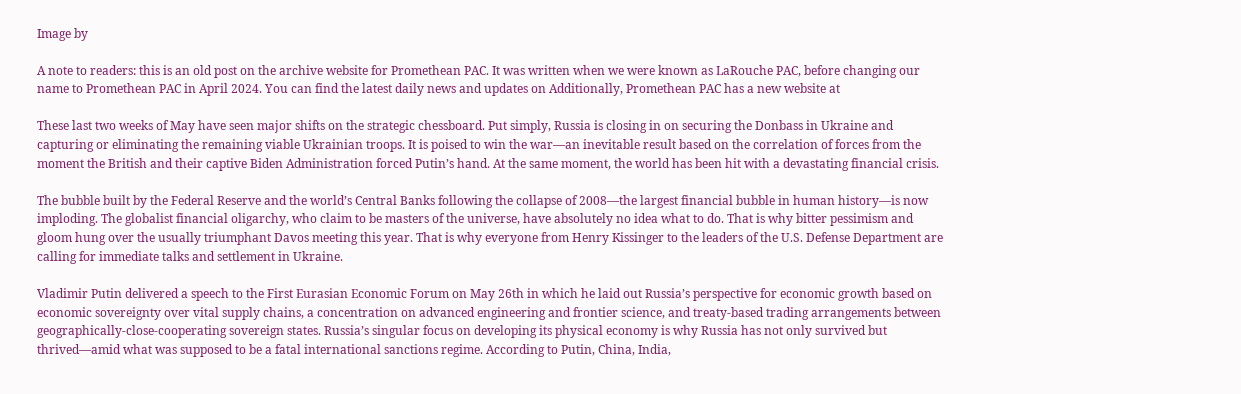Image by

A note to readers: this is an old post on the archive website for Promethean PAC. It was written when we were known as LaRouche PAC, before changing our name to Promethean PAC in April 2024. You can find the latest daily news and updates on Additionally, Promethean PAC has a new website at

These last two weeks of May have seen major shifts on the strategic chessboard. Put simply, Russia is closing in on securing the Donbass in Ukraine and capturing or eliminating the remaining viable Ukrainian troops. It is poised to win the war—an inevitable result based on the correlation of forces from the moment the British and their captive Biden Administration forced Putin’s hand. At the same moment, the world has been hit with a devastating financial crisis.

The bubble built by the Federal Reserve and the world’s Central Banks following the collapse of 2008—the largest financial bubble in human history—is now imploding. The globalist financial oligarchy, who claim to be masters of the universe, have absolutely no idea what to do. That is why bitter pessimism and gloom hung over the usually triumphant Davos meeting this year. That is why everyone from Henry Kissinger to the leaders of the U.S. Defense Department are calling for immediate talks and settlement in Ukraine.

Vladimir Putin delivered a speech to the First Eurasian Economic Forum on May 26th in which he laid out Russia’s perspective for economic growth based on economic sovereignty over vital supply chains, a concentration on advanced engineering and frontier science, and treaty-based trading arrangements between geographically-close-cooperating sovereign states. Russia’s singular focus on developing its physical economy is why Russia has not only survived but thrived—amid what was supposed to be a fatal international sanctions regime. According to Putin, China, India,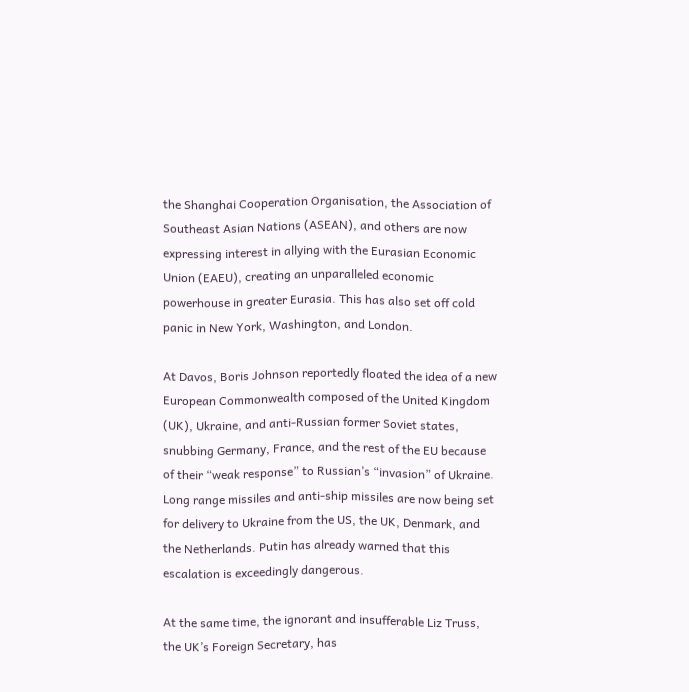the Shanghai Cooperation Organisation, the Association of Southeast Asian Nations (ASEAN), and others are now expressing interest in allying with the Eurasian Economic Union (EAEU), creating an unparalleled economic powerhouse in greater Eurasia. This has also set off cold panic in New York, Washington, and London.

At Davos, Boris Johnson reportedly floated the idea of a new European Commonwealth composed of the United Kingdom (UK), Ukraine, and anti-Russian former Soviet states, snubbing Germany, France, and the rest of the EU because of their “weak response” to Russian’s “invasion” of Ukraine. Long range missiles and anti-ship missiles are now being set for delivery to Ukraine from the US, the UK, Denmark, and the Netherlands. Putin has already warned that this escalation is exceedingly dangerous.

At the same time, the ignorant and insufferable Liz Truss, the UK’s Foreign Secretary, has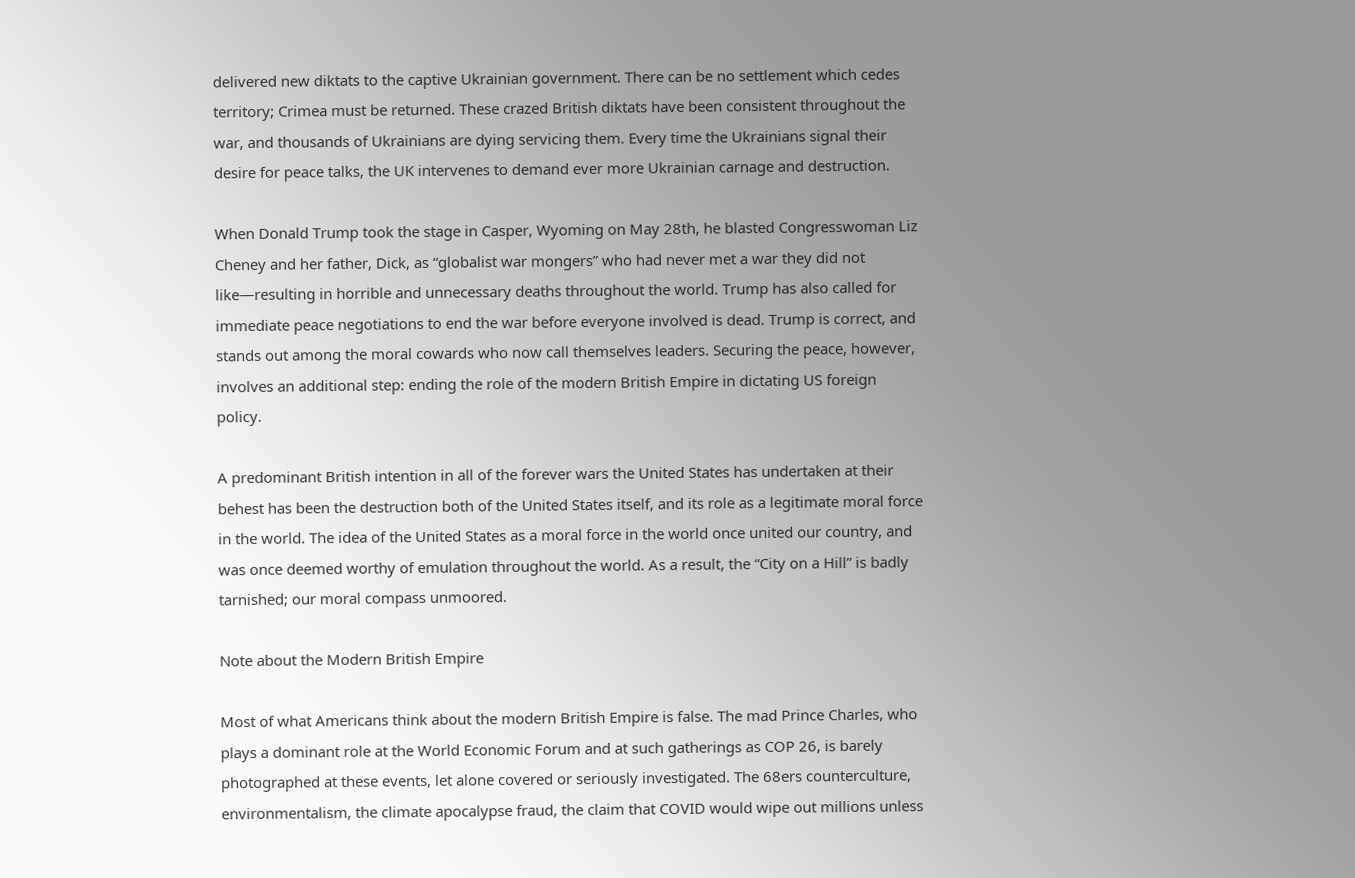delivered new diktats to the captive Ukrainian government. There can be no settlement which cedes territory; Crimea must be returned. These crazed British diktats have been consistent throughout the war, and thousands of Ukrainians are dying servicing them. Every time the Ukrainians signal their desire for peace talks, the UK intervenes to demand ever more Ukrainian carnage and destruction.

When Donald Trump took the stage in Casper, Wyoming on May 28th, he blasted Congresswoman Liz Cheney and her father, Dick, as “globalist war mongers” who had never met a war they did not like—resulting in horrible and unnecessary deaths throughout the world. Trump has also called for immediate peace negotiations to end the war before everyone involved is dead. Trump is correct, and stands out among the moral cowards who now call themselves leaders. Securing the peace, however, involves an additional step: ending the role of the modern British Empire in dictating US foreign policy.

A predominant British intention in all of the forever wars the United States has undertaken at their behest has been the destruction both of the United States itself, and its role as a legitimate moral force in the world. The idea of the United States as a moral force in the world once united our country, and was once deemed worthy of emulation throughout the world. As a result, the “City on a Hill” is badly tarnished; our moral compass unmoored.

Note about the Modern British Empire

Most of what Americans think about the modern British Empire is false. The mad Prince Charles, who plays a dominant role at the World Economic Forum and at such gatherings as COP 26, is barely photographed at these events, let alone covered or seriously investigated. The 68ers counterculture, environmentalism, the climate apocalypse fraud, the claim that COVID would wipe out millions unless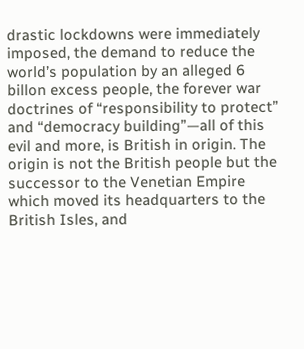drastic lockdowns were immediately imposed, the demand to reduce the world’s population by an alleged 6 billon excess people, the forever war doctrines of “responsibility to protect” and “democracy building”—all of this evil and more, is British in origin. The origin is not the British people but the successor to the Venetian Empire which moved its headquarters to the British Isles, and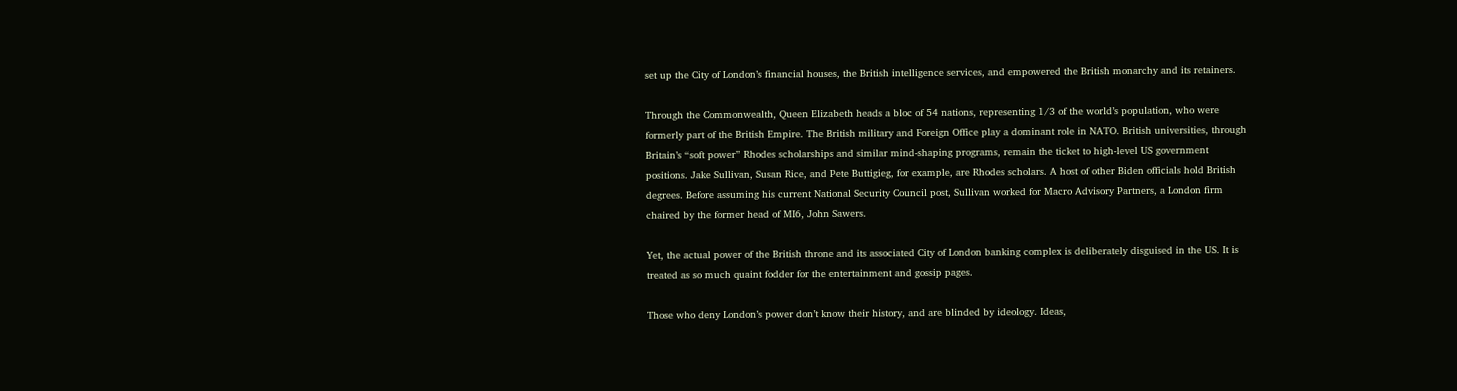set up the City of London’s financial houses, the British intelligence services, and empowered the British monarchy and its retainers.

Through the Commonwealth, Queen Elizabeth heads a bloc of 54 nations, representing 1/3 of the world’s population, who were formerly part of the British Empire. The British military and Foreign Office play a dominant role in NATO. British universities, through Britain’s “soft power” Rhodes scholarships and similar mind-shaping programs, remain the ticket to high-level US government positions. Jake Sullivan, Susan Rice, and Pete Buttigieg, for example, are Rhodes scholars. A host of other Biden officials hold British degrees. Before assuming his current National Security Council post, Sullivan worked for Macro Advisory Partners, a London firm chaired by the former head of MI6, John Sawers.

Yet, the actual power of the British throne and its associated City of London banking complex is deliberately disguised in the US. It is treated as so much quaint fodder for the entertainment and gossip pages.

Those who deny London’s power don’t know their history, and are blinded by ideology. Ideas,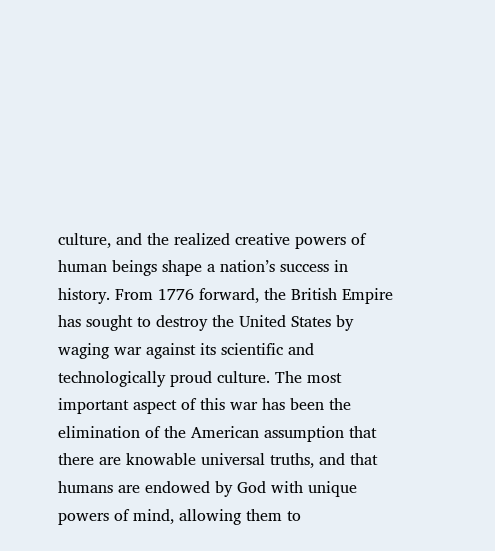culture, and the realized creative powers of human beings shape a nation’s success in history. From 1776 forward, the British Empire has sought to destroy the United States by waging war against its scientific and technologically proud culture. The most important aspect of this war has been the elimination of the American assumption that there are knowable universal truths, and that humans are endowed by God with unique powers of mind, allowing them to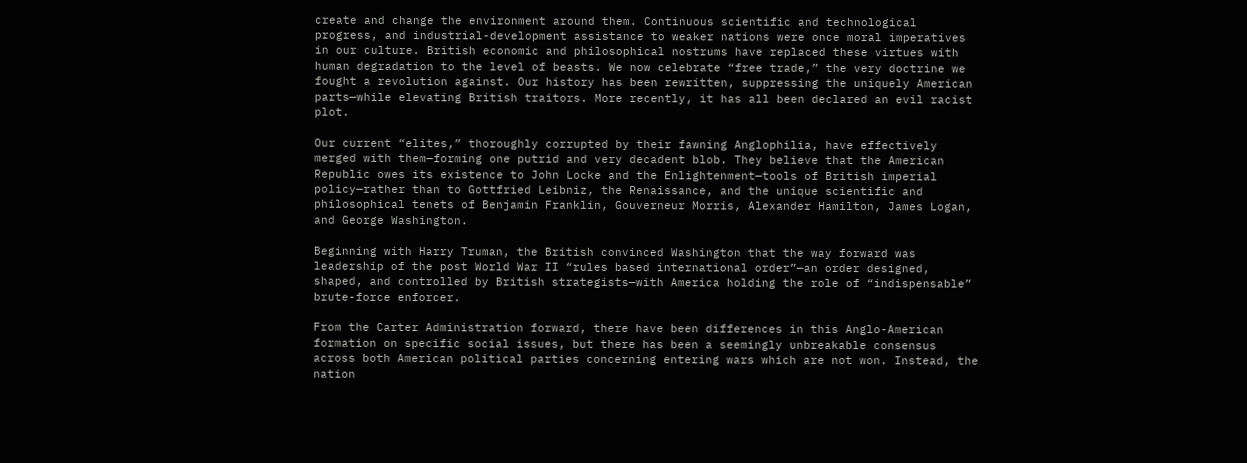create and change the environment around them. Continuous scientific and technological progress, and industrial-development assistance to weaker nations were once moral imperatives in our culture. British economic and philosophical nostrums have replaced these virtues with human degradation to the level of beasts. We now celebrate “free trade,” the very doctrine we fought a revolution against. Our history has been rewritten, suppressing the uniquely American parts—while elevating British traitors. More recently, it has all been declared an evil racist plot.

Our current “elites,” thoroughly corrupted by their fawning Anglophilia, have effectively merged with them—forming one putrid and very decadent blob. They believe that the American Republic owes its existence to John Locke and the Enlightenment—tools of British imperial policy—rather than to Gottfried Leibniz, the Renaissance, and the unique scientific and philosophical tenets of Benjamin Franklin, Gouverneur Morris, Alexander Hamilton, James Logan, and George Washington.

Beginning with Harry Truman, the British convinced Washington that the way forward was leadership of the post World War II “rules based international order”—an order designed, shaped, and controlled by British strategists—with America holding the role of “indispensable” brute-force enforcer.

From the Carter Administration forward, there have been differences in this Anglo-American formation on specific social issues, but there has been a seemingly unbreakable consensus across both American political parties concerning entering wars which are not won. Instead, the nation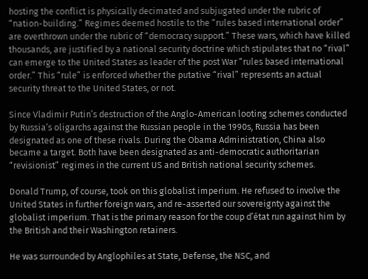hosting the conflict is physically decimated and subjugated under the rubric of “nation-building.” Regimes deemed hostile to the “rules based international order” are overthrown under the rubric of “democracy support.” These wars, which have killed thousands, are justified by a national security doctrine which stipulates that no “rival” can emerge to the United States as leader of the post War “rules based international order.” This “rule” is enforced whether the putative “rival” represents an actual security threat to the United States, or not.

Since Vladimir Putin’s destruction of the Anglo-American looting schemes conducted by Russia’s oligarchs against the Russian people in the 1990s, Russia has been designated as one of these rivals. During the Obama Administration, China also became a target. Both have been designated as anti-democratic authoritarian “revisionist” regimes in the current US and British national security schemes.

Donald Trump, of course, took on this globalist imperium. He refused to involve the United States in further foreign wars, and re-asserted our sovereignty against the globalist imperium. That is the primary reason for the coup d’état run against him by the British and their Washington retainers.

He was surrounded by Anglophiles at State, Defense, the NSC, and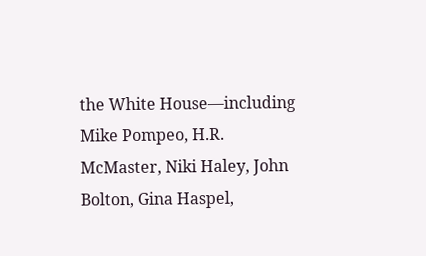the White House—including Mike Pompeo, H.R. McMaster, Niki Haley, John Bolton, Gina Haspel,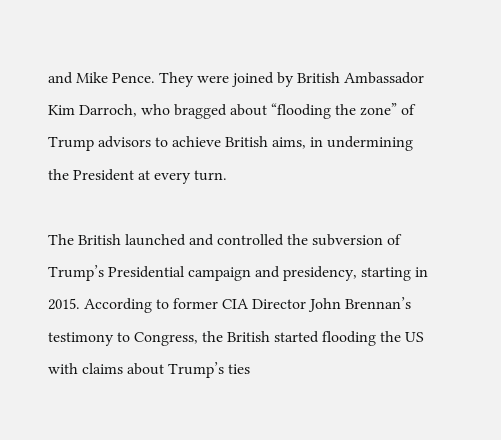and Mike Pence. They were joined by British Ambassador Kim Darroch, who bragged about “flooding the zone” of Trump advisors to achieve British aims, in undermining the President at every turn.

The British launched and controlled the subversion of Trump’s Presidential campaign and presidency, starting in 2015. According to former CIA Director John Brennan’s testimony to Congress, the British started flooding the US with claims about Trump’s ties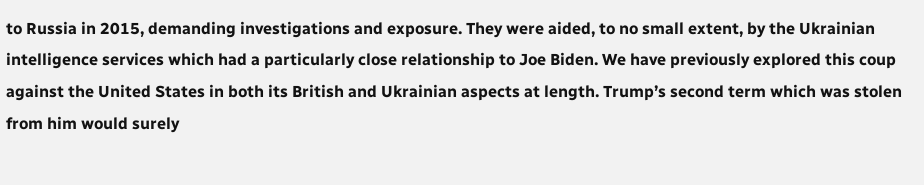to Russia in 2015, demanding investigations and exposure. They were aided, to no small extent, by the Ukrainian intelligence services which had a particularly close relationship to Joe Biden. We have previously explored this coup against the United States in both its British and Ukrainian aspects at length. Trump’s second term which was stolen from him would surely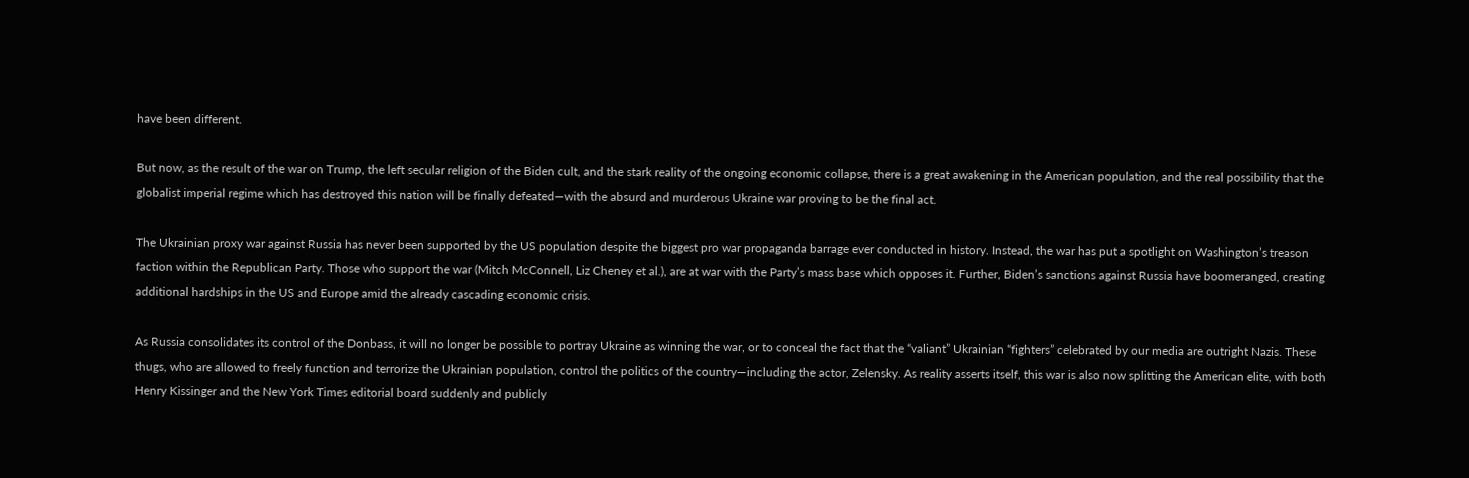have been different.

But now, as the result of the war on Trump, the left secular religion of the Biden cult, and the stark reality of the ongoing economic collapse, there is a great awakening in the American population, and the real possibility that the globalist imperial regime which has destroyed this nation will be finally defeated—with the absurd and murderous Ukraine war proving to be the final act.

The Ukrainian proxy war against Russia has never been supported by the US population despite the biggest pro war propaganda barrage ever conducted in history. Instead, the war has put a spotlight on Washington’s treason faction within the Republican Party. Those who support the war (Mitch McConnell, Liz Cheney et al.), are at war with the Party’s mass base which opposes it. Further, Biden’s sanctions against Russia have boomeranged, creating additional hardships in the US and Europe amid the already cascading economic crisis.

As Russia consolidates its control of the Donbass, it will no longer be possible to portray Ukraine as winning the war, or to conceal the fact that the “valiant” Ukrainian “fighters” celebrated by our media are outright Nazis. These thugs, who are allowed to freely function and terrorize the Ukrainian population, control the politics of the country—including the actor, Zelensky. As reality asserts itself, this war is also now splitting the American elite, with both Henry Kissinger and the New York Times editorial board suddenly and publicly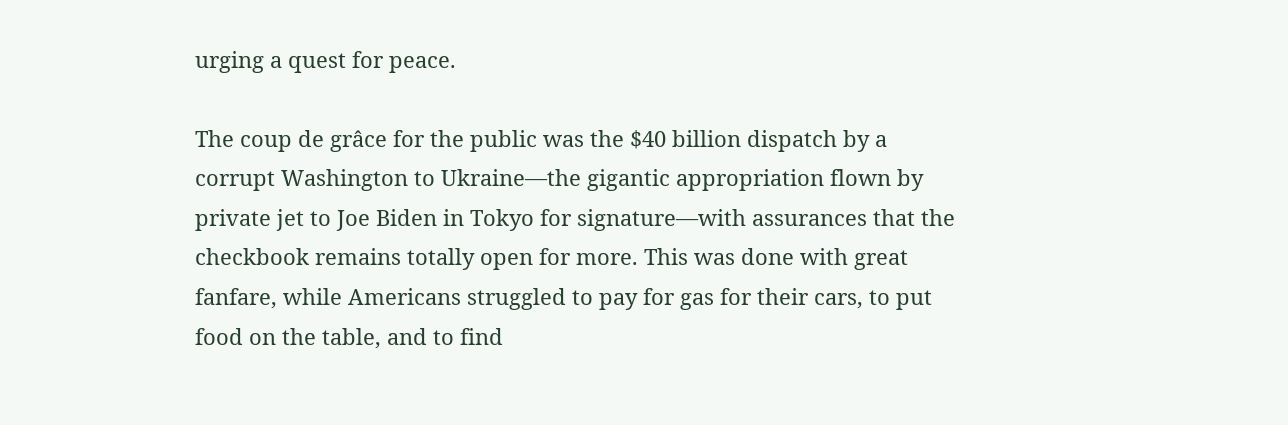urging a quest for peace.

The coup de grâce for the public was the $40 billion dispatch by a corrupt Washington to Ukraine—the gigantic appropriation flown by private jet to Joe Biden in Tokyo for signature—with assurances that the checkbook remains totally open for more. This was done with great fanfare, while Americans struggled to pay for gas for their cars, to put food on the table, and to find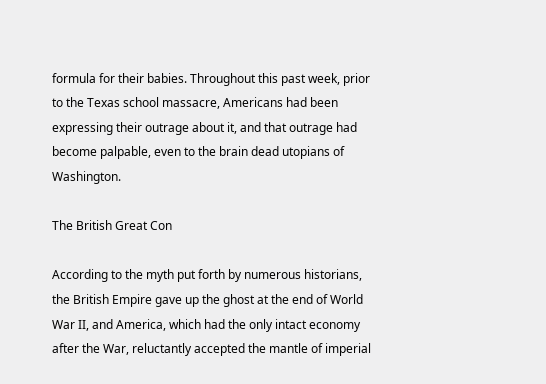formula for their babies. Throughout this past week, prior to the Texas school massacre, Americans had been expressing their outrage about it, and that outrage had become palpable, even to the brain dead utopians of Washington.

The British Great Con

According to the myth put forth by numerous historians, the British Empire gave up the ghost at the end of World War II, and America, which had the only intact economy after the War, reluctantly accepted the mantle of imperial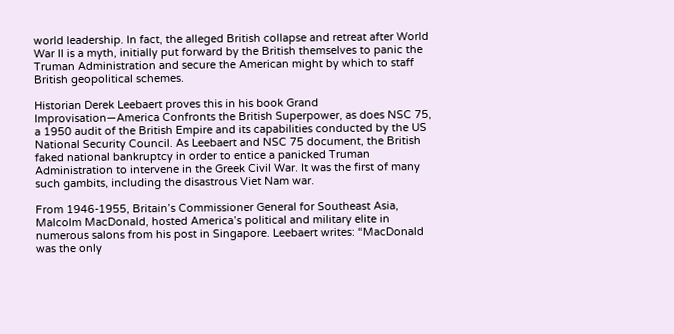world leadership. In fact, the alleged British collapse and retreat after World War II is a myth, initially put forward by the British themselves to panic the Truman Administration and secure the American might by which to staff British geopolitical schemes.

Historian Derek Leebaert proves this in his book Grand Improvisation—America Confronts the British Superpower, as does NSC 75, a 1950 audit of the British Empire and its capabilities conducted by the US National Security Council. As Leebaert and NSC 75 document, the British faked national bankruptcy in order to entice a panicked Truman Administration to intervene in the Greek Civil War. It was the first of many such gambits, including the disastrous Viet Nam war.

From 1946-1955, Britain’s Commissioner General for Southeast Asia, Malcolm MacDonald, hosted America’s political and military elite in numerous salons from his post in Singapore. Leebaert writes: “MacDonald was the only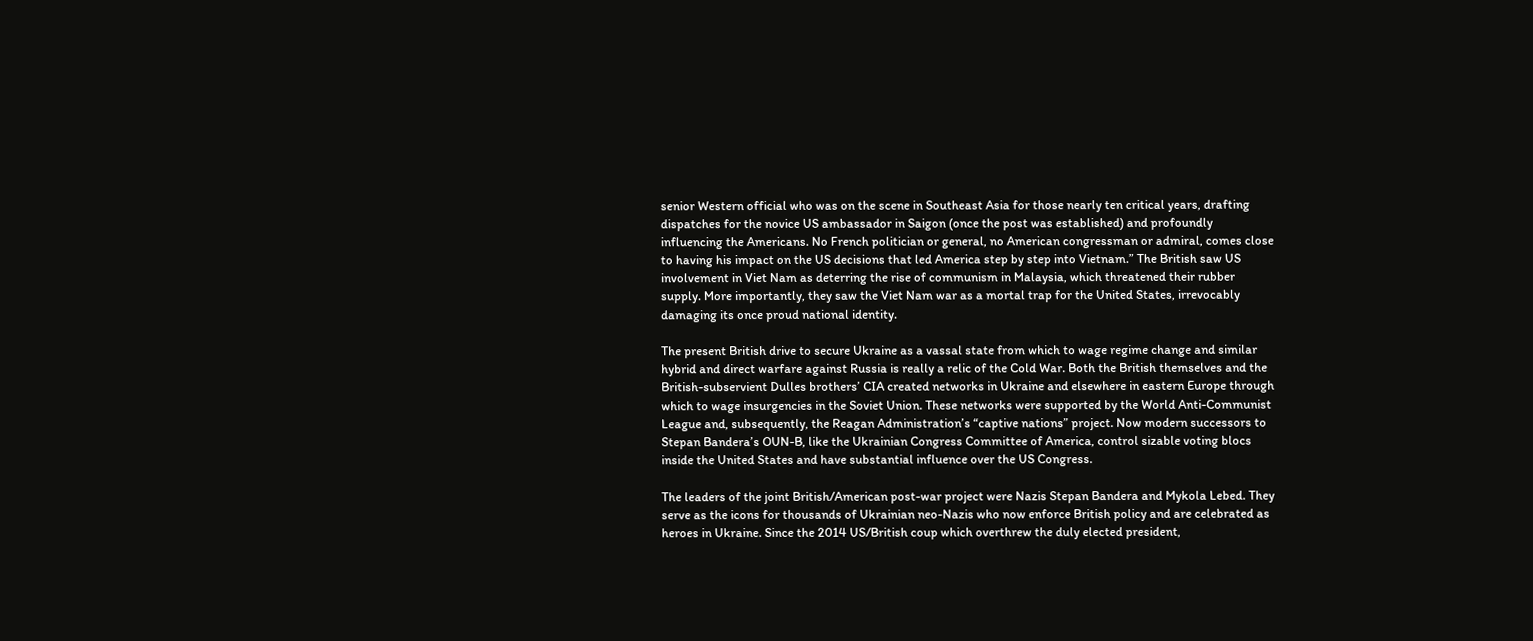senior Western official who was on the scene in Southeast Asia for those nearly ten critical years, drafting dispatches for the novice US ambassador in Saigon (once the post was established) and profoundly influencing the Americans. No French politician or general, no American congressman or admiral, comes close to having his impact on the US decisions that led America step by step into Vietnam.” The British saw US involvement in Viet Nam as deterring the rise of communism in Malaysia, which threatened their rubber supply. More importantly, they saw the Viet Nam war as a mortal trap for the United States, irrevocably damaging its once proud national identity.

The present British drive to secure Ukraine as a vassal state from which to wage regime change and similar hybrid and direct warfare against Russia is really a relic of the Cold War. Both the British themselves and the British-subservient Dulles brothers’ CIA created networks in Ukraine and elsewhere in eastern Europe through which to wage insurgencies in the Soviet Union. These networks were supported by the World Anti-Communist League and, subsequently, the Reagan Administration’s “captive nations” project. Now modern successors to Stepan Bandera’s OUN-B, like the Ukrainian Congress Committee of America, control sizable voting blocs inside the United States and have substantial influence over the US Congress.

The leaders of the joint British/American post-war project were Nazis Stepan Bandera and Mykola Lebed. They serve as the icons for thousands of Ukrainian neo-Nazis who now enforce British policy and are celebrated as heroes in Ukraine. Since the 2014 US/British coup which overthrew the duly elected president,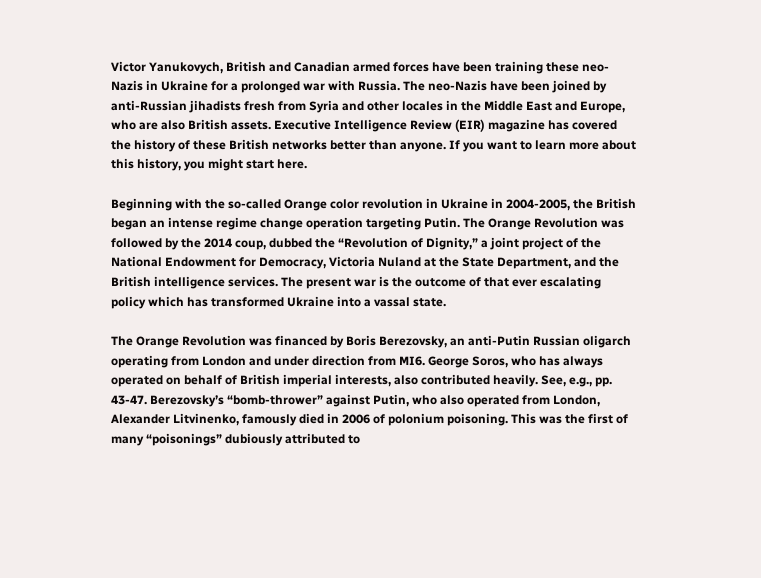Victor Yanukovych, British and Canadian armed forces have been training these neo-Nazis in Ukraine for a prolonged war with Russia. The neo-Nazis have been joined by anti-Russian jihadists fresh from Syria and other locales in the Middle East and Europe, who are also British assets. Executive Intelligence Review (EIR) magazine has covered the history of these British networks better than anyone. If you want to learn more about this history, you might start here.

Beginning with the so-called Orange color revolution in Ukraine in 2004-2005, the British began an intense regime change operation targeting Putin. The Orange Revolution was followed by the 2014 coup, dubbed the “Revolution of Dignity,” a joint project of the National Endowment for Democracy, Victoria Nuland at the State Department, and the British intelligence services. The present war is the outcome of that ever escalating policy which has transformed Ukraine into a vassal state.

The Orange Revolution was financed by Boris Berezovsky, an anti-Putin Russian oligarch operating from London and under direction from MI6. George Soros, who has always operated on behalf of British imperial interests, also contributed heavily. See, e.g., pp. 43-47. Berezovsky’s “bomb-thrower” against Putin, who also operated from London, Alexander Litvinenko, famously died in 2006 of polonium poisoning. This was the first of many “poisonings” dubiously attributed to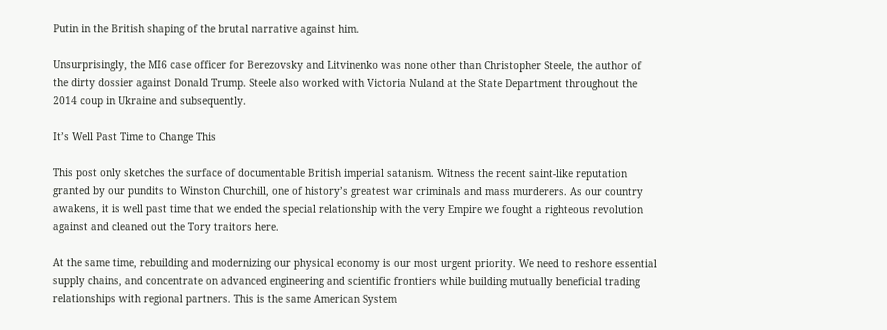Putin in the British shaping of the brutal narrative against him.

Unsurprisingly, the MI6 case officer for Berezovsky and Litvinenko was none other than Christopher Steele, the author of the dirty dossier against Donald Trump. Steele also worked with Victoria Nuland at the State Department throughout the 2014 coup in Ukraine and subsequently.

It’s Well Past Time to Change This

This post only sketches the surface of documentable British imperial satanism. Witness the recent saint-like reputation granted by our pundits to Winston Churchill, one of history’s greatest war criminals and mass murderers. As our country awakens, it is well past time that we ended the special relationship with the very Empire we fought a righteous revolution against and cleaned out the Tory traitors here.

At the same time, rebuilding and modernizing our physical economy is our most urgent priority. We need to reshore essential supply chains, and concentrate on advanced engineering and scientific frontiers while building mutually beneficial trading relationships with regional partners. This is the same American System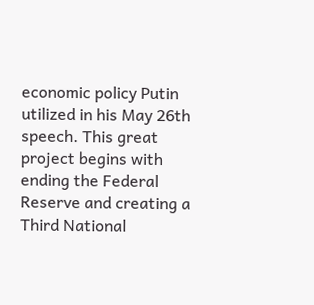economic policy Putin utilized in his May 26th speech. This great project begins with ending the Federal Reserve and creating a Third National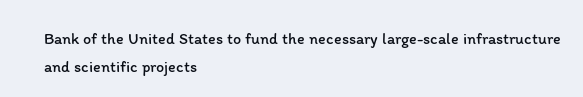Bank of the United States to fund the necessary large-scale infrastructure and scientific projects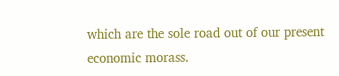which are the sole road out of our present economic morass.